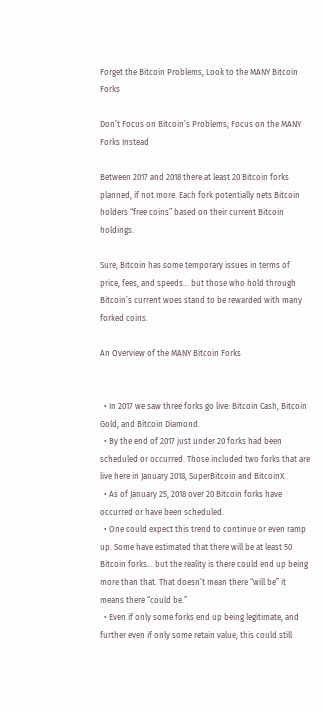Forget the Bitcoin Problems, Look to the MANY Bitcoin Forks

Don’t Focus on Bitcoin’s Problems; Focus on the MANY Forks Instead

Between 2017 and 2018 there at least 20 Bitcoin forks planned, if not more. Each fork potentially nets Bitcoin holders “free coins” based on their current Bitcoin holdings.

Sure, Bitcoin has some temporary issues in terms of price, fees, and speeds… but those who hold through Bitcoin’s current woes stand to be rewarded with many forked coins.

An Overview of the MANY Bitcoin Forks


  • In 2017 we saw three forks go live: Bitcoin Cash, Bitcoin Gold, and Bitcoin Diamond.
  • By the end of 2017 just under 20 forks had been scheduled or occurred. Those included two forks that are live here in January 2018, SuperBitcoin and BitcoinX.
  • As of January 25, 2018 over 20 Bitcoin forks have occurred or have been scheduled.
  • One could expect this trend to continue or even ramp up. Some have estimated that there will be at least 50 Bitcoin forks… but the reality is there could end up being more than that. That doesn’t mean there “will be” it means there “could be.”
  • Even if only some forks end up being legitimate, and further even if only some retain value, this could still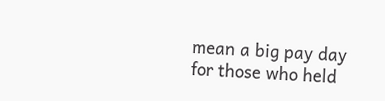mean a big pay day for those who held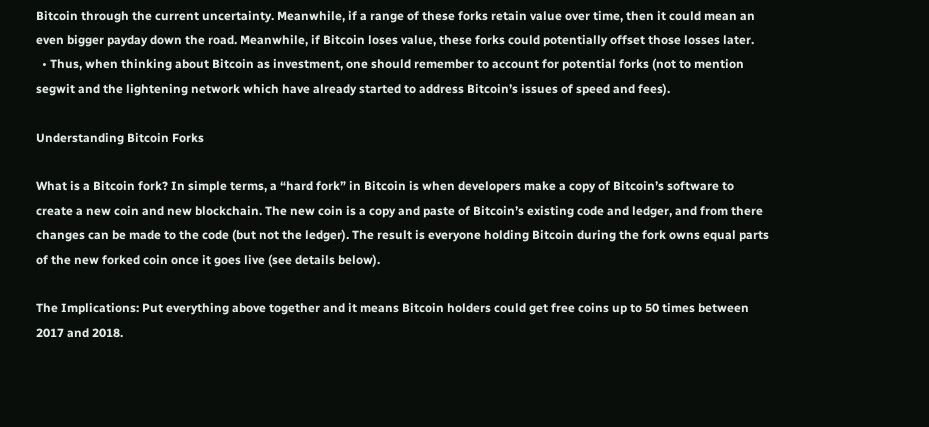Bitcoin through the current uncertainty. Meanwhile, if a range of these forks retain value over time, then it could mean an even bigger payday down the road. Meanwhile, if Bitcoin loses value, these forks could potentially offset those losses later.
  • Thus, when thinking about Bitcoin as investment, one should remember to account for potential forks (not to mention segwit and the lightening network which have already started to address Bitcoin’s issues of speed and fees).

Understanding Bitcoin Forks

What is a Bitcoin fork? In simple terms, a “hard fork” in Bitcoin is when developers make a copy of Bitcoin’s software to create a new coin and new blockchain. The new coin is a copy and paste of Bitcoin’s existing code and ledger, and from there changes can be made to the code (but not the ledger). The result is everyone holding Bitcoin during the fork owns equal parts of the new forked coin once it goes live (see details below).

The Implications: Put everything above together and it means Bitcoin holders could get free coins up to 50 times between 2017 and 2018.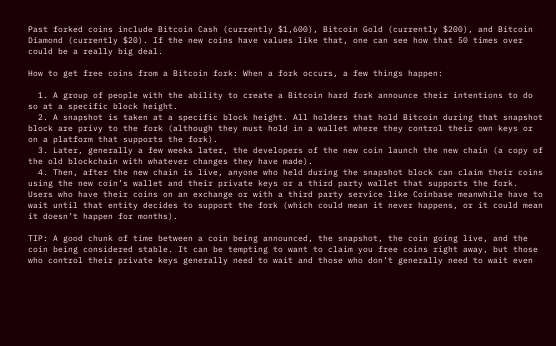Past forked coins include Bitcoin Cash (currently $1,600), Bitcoin Gold (currently $200), and Bitcoin Diamond (currently $20). If the new coins have values like that, one can see how that 50 times over could be a really big deal.

How to get free coins from a Bitcoin fork: When a fork occurs, a few things happen:

  1. A group of people with the ability to create a Bitcoin hard fork announce their intentions to do so at a specific block height.
  2. A snapshot is taken at a specific block height. All holders that hold Bitcoin during that snapshot block are privy to the fork (although they must hold in a wallet where they control their own keys or on a platform that supports the fork).
  3. Later, generally a few weeks later, the developers of the new coin launch the new chain (a copy of the old blockchain with whatever changes they have made).
  4. Then, after the new chain is live, anyone who held during the snapshot block can claim their coins using the new coin’s wallet and their private keys or a third party wallet that supports the fork. Users who have their coins on an exchange or with a third party service like Coinbase meanwhile have to wait until that entity decides to support the fork (which could mean it never happens, or it could mean it doesn’t happen for months).

TIP: A good chunk of time between a coin being announced, the snapshot, the coin going live, and the coin being considered stable. It can be tempting to want to claim you free coins right away, but those who control their private keys generally need to wait and those who don’t generally need to wait even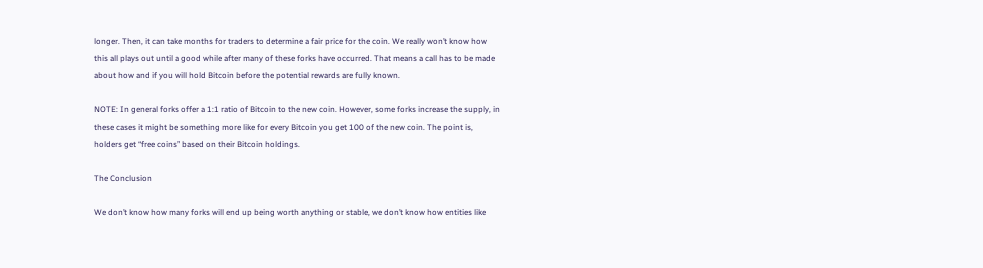longer. Then, it can take months for traders to determine a fair price for the coin. We really won’t know how this all plays out until a good while after many of these forks have occurred. That means a call has to be made about how and if you will hold Bitcoin before the potential rewards are fully known.

NOTE: In general forks offer a 1:1 ratio of Bitcoin to the new coin. However, some forks increase the supply, in these cases it might be something more like for every Bitcoin you get 100 of the new coin. The point is, holders get “free coins” based on their Bitcoin holdings.

The Conclusion

We don’t know how many forks will end up being worth anything or stable, we don’t know how entities like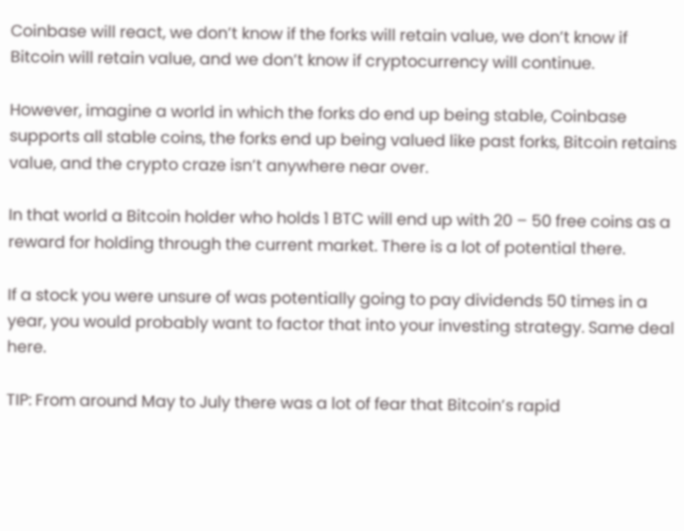Coinbase will react, we don’t know if the forks will retain value, we don’t know if Bitcoin will retain value, and we don’t know if cryptocurrency will continue.

However, imagine a world in which the forks do end up being stable, Coinbase supports all stable coins, the forks end up being valued like past forks, Bitcoin retains value, and the crypto craze isn’t anywhere near over.

In that world a Bitcoin holder who holds 1 BTC will end up with 20 – 50 free coins as a reward for holding through the current market. There is a lot of potential there.

If a stock you were unsure of was potentially going to pay dividends 50 times in a year, you would probably want to factor that into your investing strategy. Same deal here.

TIP: From around May to July there was a lot of fear that Bitcoin’s rapid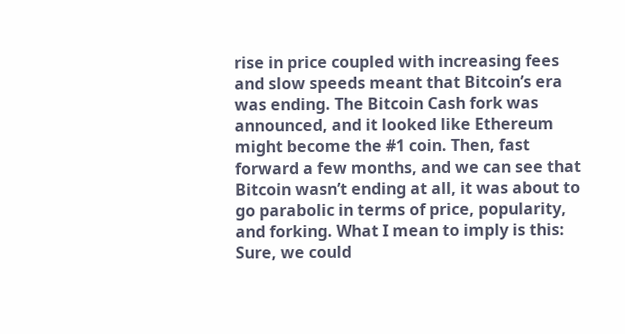rise in price coupled with increasing fees and slow speeds meant that Bitcoin’s era was ending. The Bitcoin Cash fork was announced, and it looked like Ethereum might become the #1 coin. Then, fast forward a few months, and we can see that Bitcoin wasn’t ending at all, it was about to go parabolic in terms of price, popularity, and forking. What I mean to imply is this: Sure, we could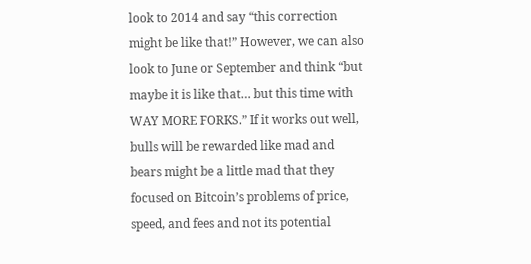look to 2014 and say “this correction might be like that!” However, we can also look to June or September and think “but maybe it is like that… but this time with WAY MORE FORKS.” If it works out well, bulls will be rewarded like mad and bears might be a little mad that they focused on Bitcoin’s problems of price, speed, and fees and not its potential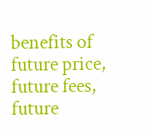benefits of future price, future fees, future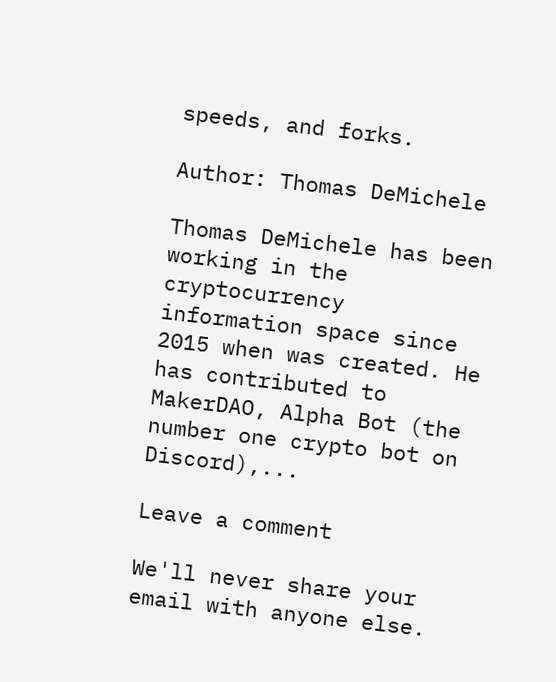speeds, and forks.

Author: Thomas DeMichele

Thomas DeMichele has been working in the cryptocurrency information space since 2015 when was created. He has contributed to MakerDAO, Alpha Bot (the number one crypto bot on Discord),...

Leave a comment

We'll never share your email with anyone else.